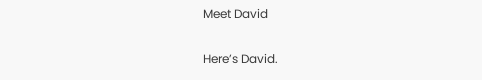Meet David

Here’s David.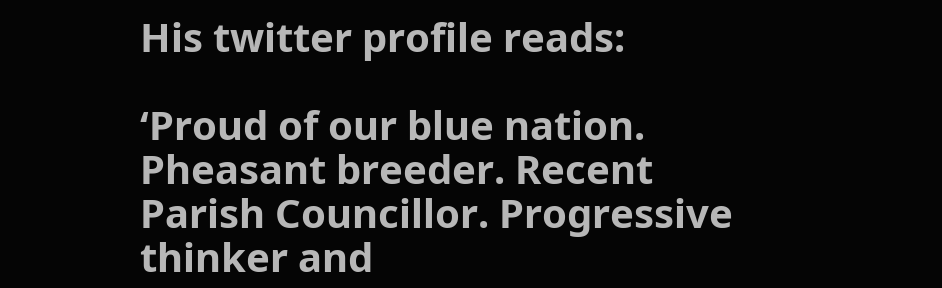His twitter profile reads:

‘Proud of our blue nation. Pheasant breeder. Recent Parish Councillor. Progressive thinker and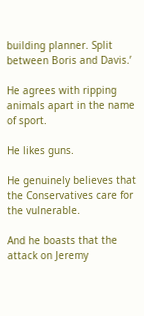building planner. Split between Boris and Davis.’

He agrees with ripping animals apart in the name of sport.

He likes guns.

He genuinely believes that the Conservatives care for the vulnerable.

And he boasts that the attack on Jeremy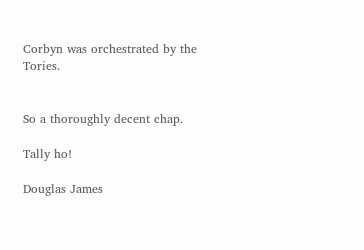Corbyn was orchestrated by the Tories.


So a thoroughly decent chap.

Tally ho!

Douglas James